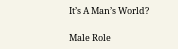It’s A Man’s World?

Male Role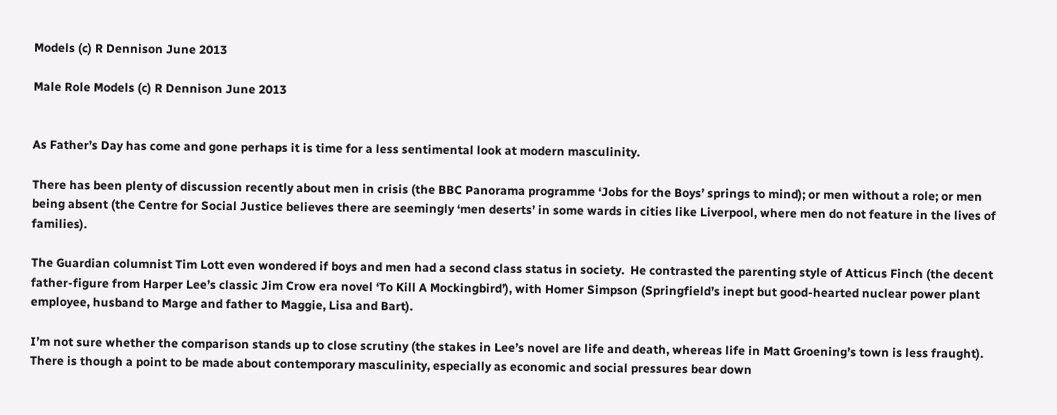Models (c) R Dennison June 2013

Male Role Models (c) R Dennison June 2013


As Father’s Day has come and gone perhaps it is time for a less sentimental look at modern masculinity.

There has been plenty of discussion recently about men in crisis (the BBC Panorama programme ‘Jobs for the Boys’ springs to mind); or men without a role; or men being absent (the Centre for Social Justice believes there are seemingly ‘men deserts’ in some wards in cities like Liverpool, where men do not feature in the lives of families).

The Guardian columnist Tim Lott even wondered if boys and men had a second class status in society.  He contrasted the parenting style of Atticus Finch (the decent father-figure from Harper Lee’s classic Jim Crow era novel ‘To Kill A Mockingbird’), with Homer Simpson (Springfield’s inept but good-hearted nuclear power plant employee, husband to Marge and father to Maggie, Lisa and Bart).

I’m not sure whether the comparison stands up to close scrutiny (the stakes in Lee’s novel are life and death, whereas life in Matt Groening’s town is less fraught).  There is though a point to be made about contemporary masculinity, especially as economic and social pressures bear down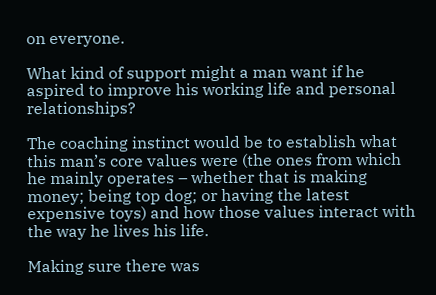on everyone.

What kind of support might a man want if he aspired to improve his working life and personal relationships?

The coaching instinct would be to establish what this man’s core values were (the ones from which he mainly operates – whether that is making money; being top dog; or having the latest expensive toys) and how those values interact with the way he lives his life.

Making sure there was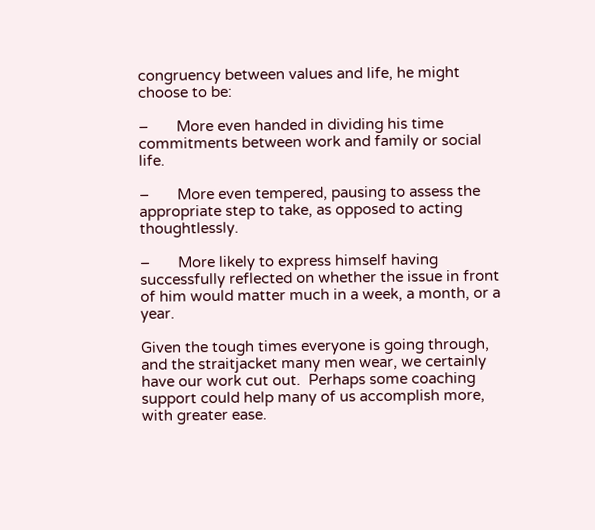congruency between values and life, he might choose to be:

–       More even handed in dividing his time commitments between work and family or social life.

–       More even tempered, pausing to assess the appropriate step to take, as opposed to acting thoughtlessly.

–       More likely to express himself having successfully reflected on whether the issue in front of him would matter much in a week, a month, or a year.

Given the tough times everyone is going through, and the straitjacket many men wear, we certainly have our work cut out.  Perhaps some coaching support could help many of us accomplish more, with greater ease.